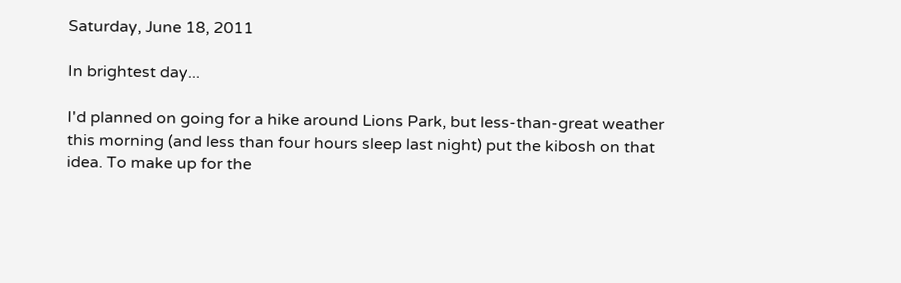Saturday, June 18, 2011

In brightest day...

I'd planned on going for a hike around Lions Park, but less-than-great weather this morning (and less than four hours sleep last night) put the kibosh on that idea. To make up for the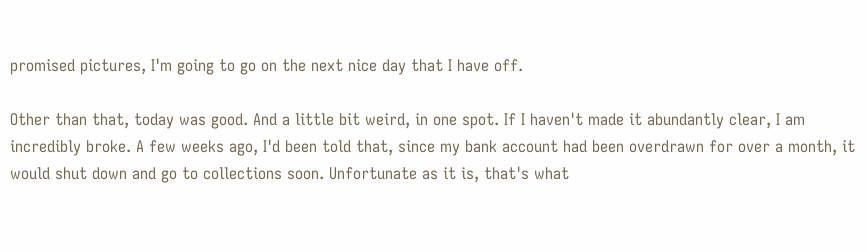promised pictures, I'm going to go on the next nice day that I have off.

Other than that, today was good. And a little bit weird, in one spot. If I haven't made it abundantly clear, I am incredibly broke. A few weeks ago, I'd been told that, since my bank account had been overdrawn for over a month, it would shut down and go to collections soon. Unfortunate as it is, that's what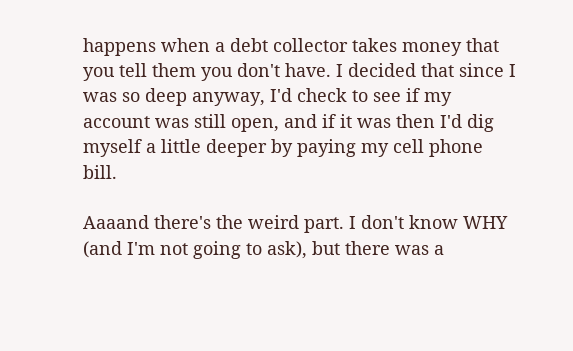happens when a debt collector takes money that you tell them you don't have. I decided that since I was so deep anyway, I'd check to see if my account was still open, and if it was then I'd dig myself a little deeper by paying my cell phone bill.

Aaaand there's the weird part. I don't know WHY (and I'm not going to ask), but there was a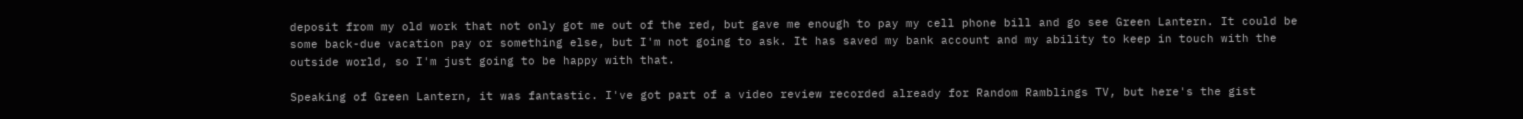deposit from my old work that not only got me out of the red, but gave me enough to pay my cell phone bill and go see Green Lantern. It could be some back-due vacation pay or something else, but I'm not going to ask. It has saved my bank account and my ability to keep in touch with the outside world, so I'm just going to be happy with that.

Speaking of Green Lantern, it was fantastic. I've got part of a video review recorded already for Random Ramblings TV, but here's the gist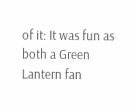of it: It was fun as both a Green Lantern fan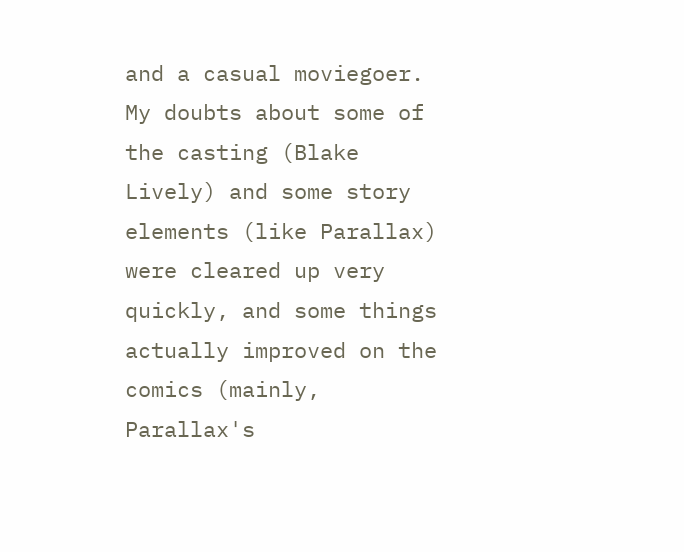and a casual moviegoer. My doubts about some of the casting (Blake Lively) and some story elements (like Parallax) were cleared up very quickly, and some things actually improved on the comics (mainly, Parallax's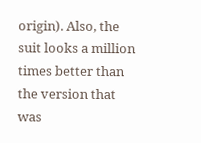origin). Also, the suit looks a million times better than the version that was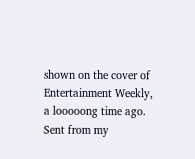shown on the cover of Entertainment Weekly, a looooong time ago.
Sent from my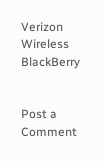Verizon Wireless BlackBerry


Post a Comment